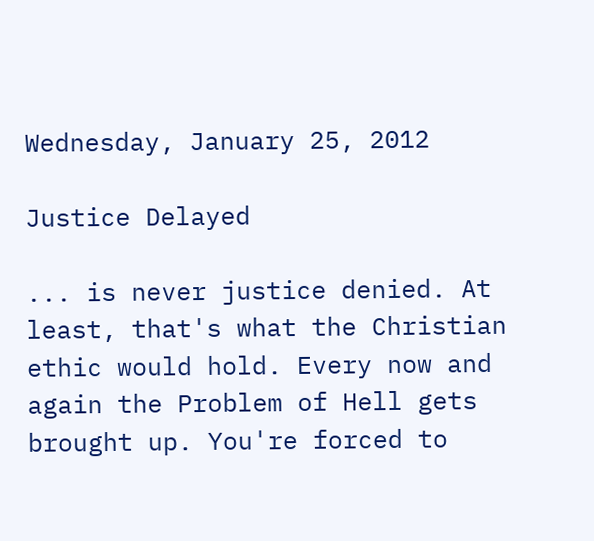Wednesday, January 25, 2012

Justice Delayed

... is never justice denied. At least, that's what the Christian ethic would hold. Every now and again the Problem of Hell gets brought up. You're forced to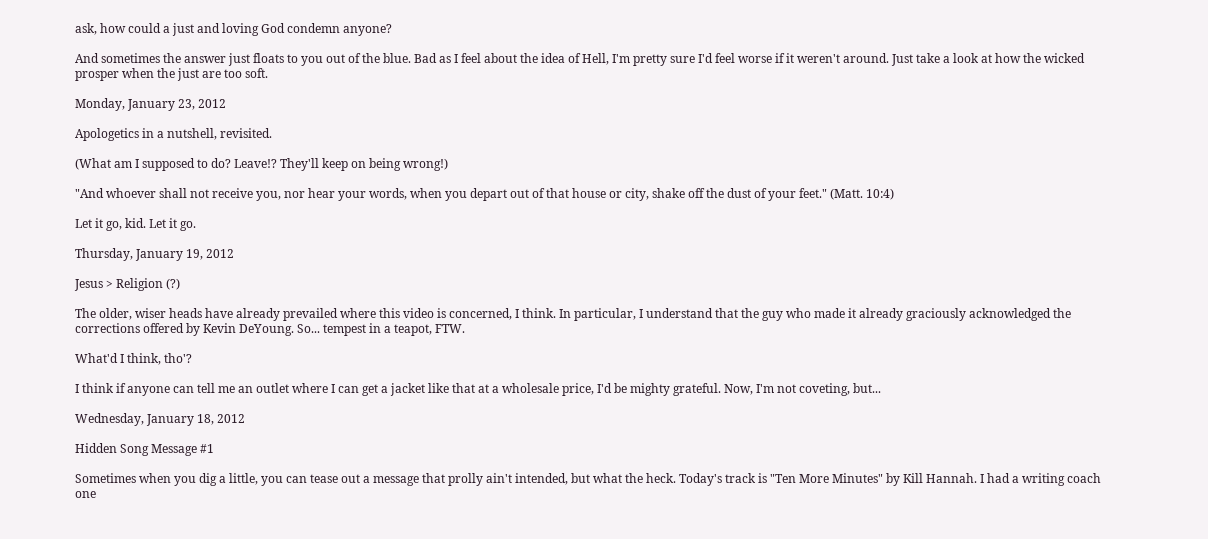ask, how could a just and loving God condemn anyone?

And sometimes the answer just floats to you out of the blue. Bad as I feel about the idea of Hell, I'm pretty sure I'd feel worse if it weren't around. Just take a look at how the wicked prosper when the just are too soft.

Monday, January 23, 2012

Apologetics in a nutshell, revisited.

(What am I supposed to do? Leave!? They'll keep on being wrong!)

"And whoever shall not receive you, nor hear your words, when you depart out of that house or city, shake off the dust of your feet." (Matt. 10:4)

Let it go, kid. Let it go.

Thursday, January 19, 2012

Jesus > Religion (?)

The older, wiser heads have already prevailed where this video is concerned, I think. In particular, I understand that the guy who made it already graciously acknowledged the corrections offered by Kevin DeYoung. So... tempest in a teapot, FTW.

What'd I think, tho'?

I think if anyone can tell me an outlet where I can get a jacket like that at a wholesale price, I'd be mighty grateful. Now, I'm not coveting, but...

Wednesday, January 18, 2012

Hidden Song Message #1

Sometimes when you dig a little, you can tease out a message that prolly ain't intended, but what the heck. Today's track is "Ten More Minutes" by Kill Hannah. I had a writing coach one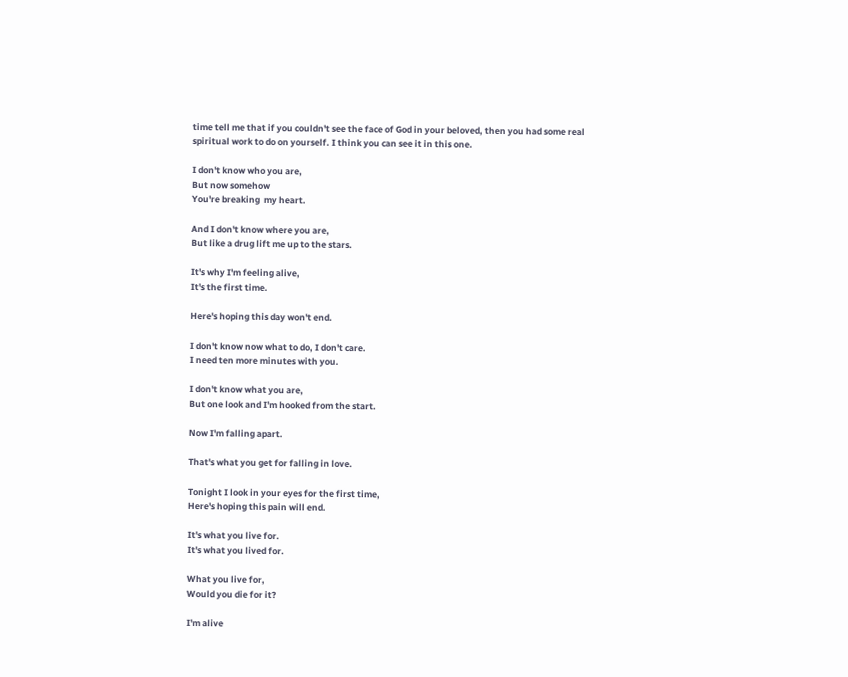time tell me that if you couldn't see the face of God in your beloved, then you had some real spiritual work to do on yourself. I think you can see it in this one.

I don't know who you are,
But now somehow
You're breaking  my heart.

And I don't know where you are,
But like a drug lift me up to the stars.

It's why I'm feeling alive,
It's the first time.

Here's hoping this day won't end.

I don't know now what to do, I don't care.
I need ten more minutes with you.

I don't know what you are,
But one look and I'm hooked from the start.

Now I'm falling apart.

That's what you get for falling in love.

Tonight I look in your eyes for the first time,
Here's hoping this pain will end.

It's what you live for.
It's what you lived for.

What you live for,
Would you die for it?

I'm alive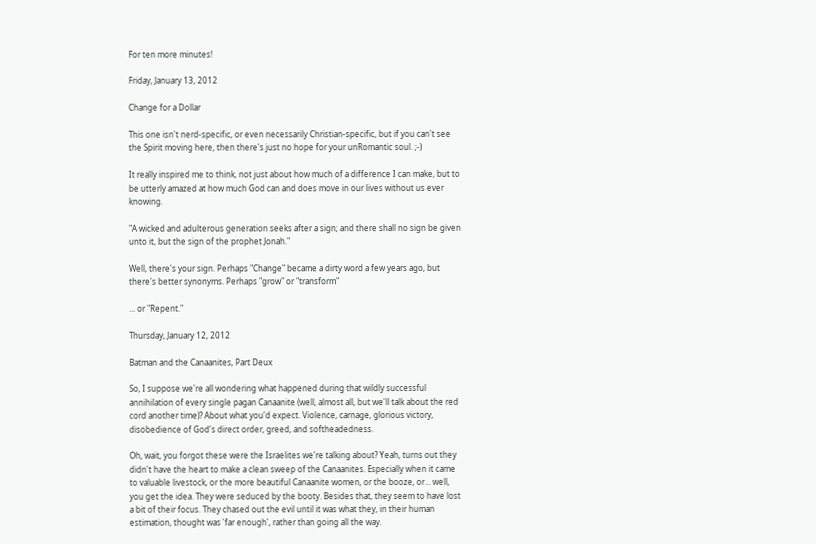For ten more minutes!

Friday, January 13, 2012

Change for a Dollar

This one isn't nerd-specific, or even necessarily Christian-specific, but if you can't see the Spirit moving here, then there's just no hope for your unRomantic soul. ;-)

It really inspired me to think, not just about how much of a difference I can make, but to be utterly amazed at how much God can and does move in our lives without us ever knowing.

"A wicked and adulterous generation seeks after a sign; and there shall no sign be given unto it, but the sign of the prophet Jonah."

Well, there's your sign. Perhaps "Change" became a dirty word a few years ago, but there's better synonyms. Perhaps "grow" or "transform"

... or "Repent."

Thursday, January 12, 2012

Batman and the Canaanites, Part Deux

So, I suppose we're all wondering what happened during that wildly successful annihilation of every single pagan Canaanite (well, almost all, but we'll talk about the red cord another time)? About what you'd expect. Violence, carnage, glorious victory, disobedience of God's direct order, greed, and softheadedness.

Oh, wait, you forgot these were the Israelites we're talking about? Yeah, turns out they didn't have the heart to make a clean sweep of the Canaanites. Especially when it came to valuable livestock, or the more beautiful Canaanite women, or the booze, or... well, you get the idea. They were seduced by the booty. Besides that, they seem to have lost a bit of their focus. They chased out the evil until it was what they, in their human estimation, thought was 'far enough', rather than going all the way.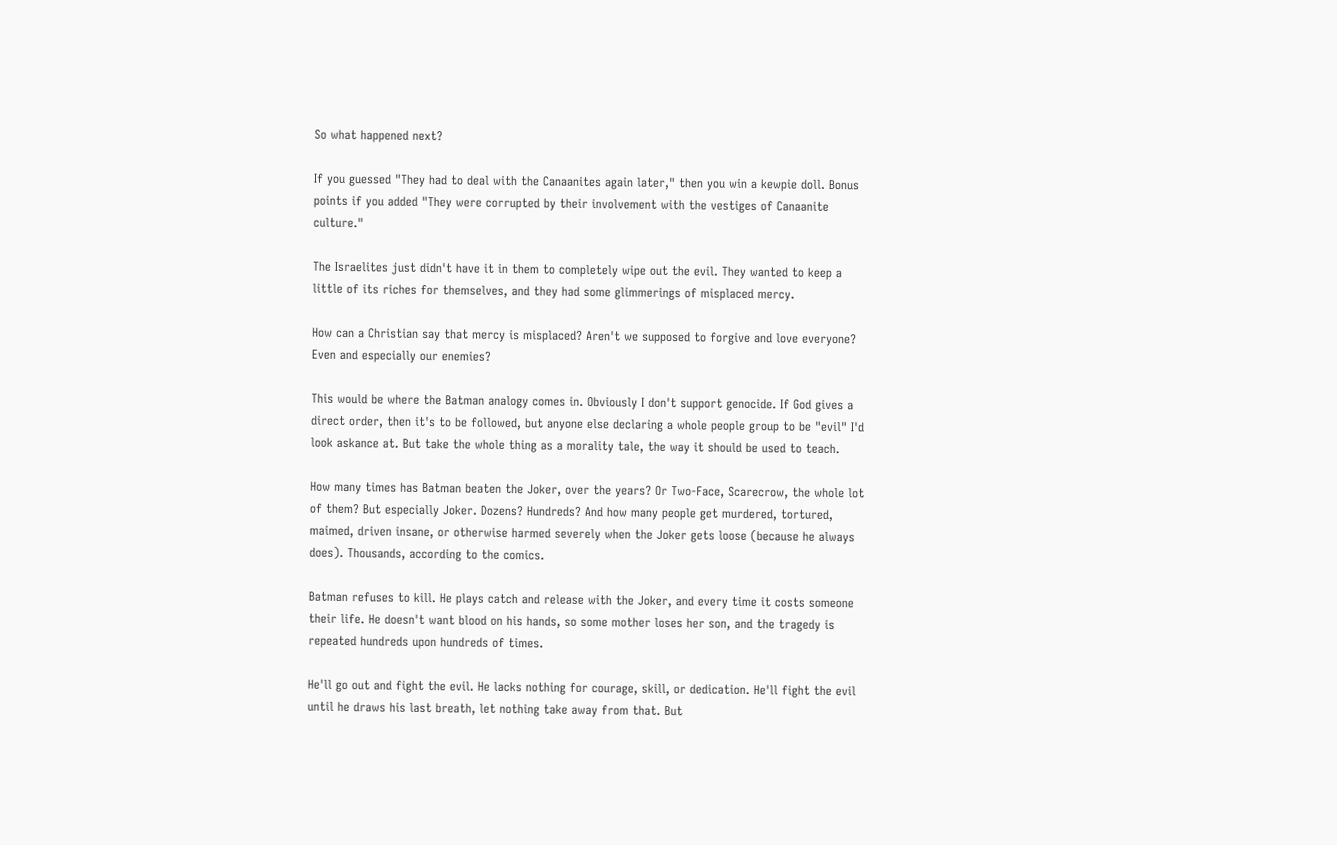So what happened next?

If you guessed "They had to deal with the Canaanites again later," then you win a kewpie doll. Bonus points if you added "They were corrupted by their involvement with the vestiges of Canaanite culture."

The Israelites just didn't have it in them to completely wipe out the evil. They wanted to keep a little of its riches for themselves, and they had some glimmerings of misplaced mercy.

How can a Christian say that mercy is misplaced? Aren't we supposed to forgive and love everyone? Even and especially our enemies?

This would be where the Batman analogy comes in. Obviously I don't support genocide. If God gives a direct order, then it's to be followed, but anyone else declaring a whole people group to be "evil" I'd look askance at. But take the whole thing as a morality tale, the way it should be used to teach.

How many times has Batman beaten the Joker, over the years? Or Two-Face, Scarecrow, the whole lot of them? But especially Joker. Dozens? Hundreds? And how many people get murdered, tortured, maimed, driven insane, or otherwise harmed severely when the Joker gets loose (because he always does). Thousands, according to the comics.

Batman refuses to kill. He plays catch and release with the Joker, and every time it costs someone their life. He doesn't want blood on his hands, so some mother loses her son, and the tragedy is repeated hundreds upon hundreds of times.

He'll go out and fight the evil. He lacks nothing for courage, skill, or dedication. He'll fight the evil until he draws his last breath, let nothing take away from that. But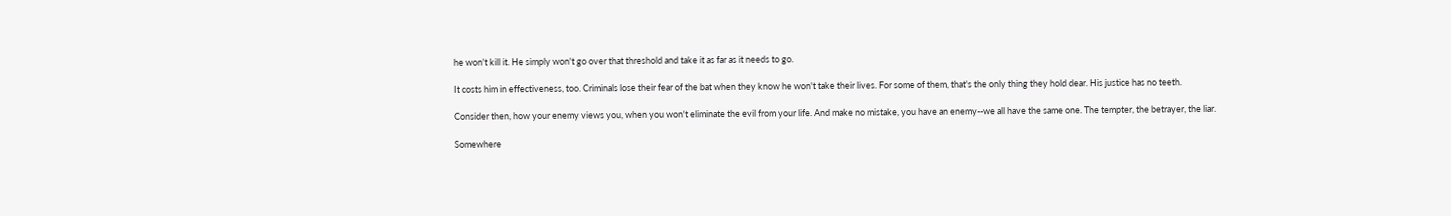he won't kill it. He simply won't go over that threshold and take it as far as it needs to go.

It costs him in effectiveness, too. Criminals lose their fear of the bat when they know he won't take their lives. For some of them, that's the only thing they hold dear. His justice has no teeth.

Consider then, how your enemy views you, when you won't eliminate the evil from your life. And make no mistake, you have an enemy--we all have the same one. The tempter, the betrayer, the liar.

Somewhere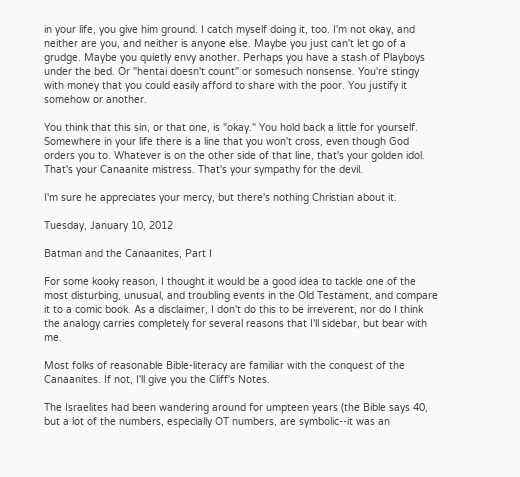in your life, you give him ground. I catch myself doing it, too. I'm not okay, and neither are you, and neither is anyone else. Maybe you just can't let go of a grudge. Maybe you quietly envy another. Perhaps you have a stash of Playboys under the bed. Or "hentai doesn't count" or somesuch nonsense. You're stingy with money that you could easily afford to share with the poor. You justify it somehow or another.

You think that this sin, or that one, is "okay." You hold back a little for yourself. Somewhere in your life there is a line that you won't cross, even though God orders you to. Whatever is on the other side of that line, that's your golden idol. That's your Canaanite mistress. That's your sympathy for the devil.

I'm sure he appreciates your mercy, but there's nothing Christian about it.

Tuesday, January 10, 2012

Batman and the Canaanites, Part I

For some kooky reason, I thought it would be a good idea to tackle one of the most disturbing, unusual, and troubling events in the Old Testament, and compare it to a comic book. As a disclaimer, I don't do this to be irreverent, nor do I think the analogy carries completely for several reasons that I'll sidebar, but bear with me.

Most folks of reasonable Bible-literacy are familiar with the conquest of the Canaanites. If not, I'll give you the Cliff's Notes.

The Israelites had been wandering around for umpteen years (the Bible says 40, but a lot of the numbers, especially OT numbers, are symbolic--it was an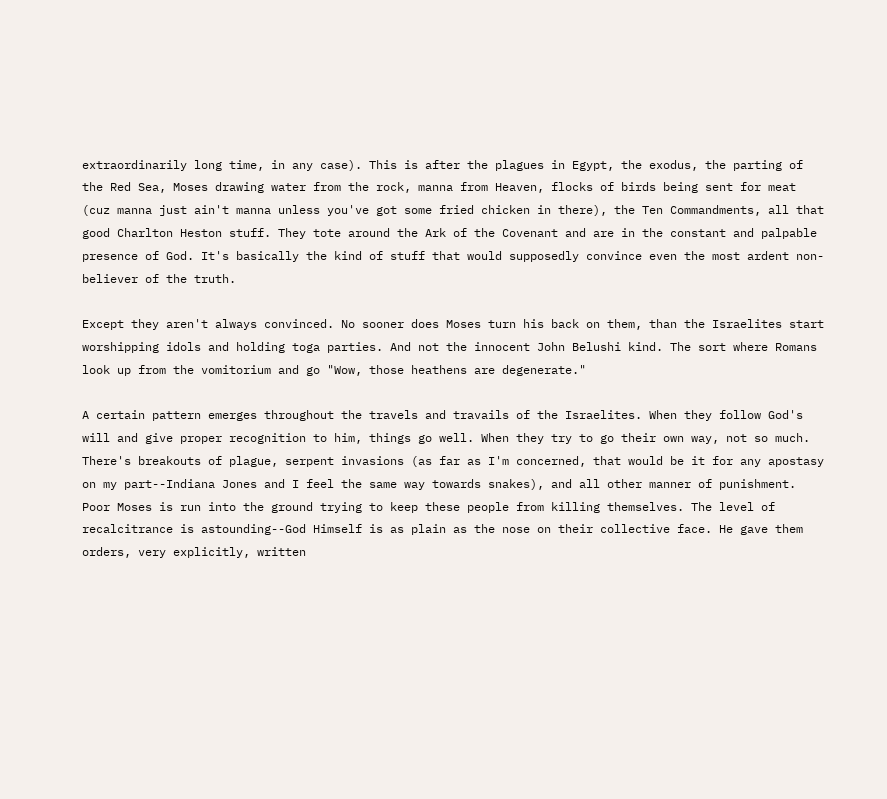extraordinarily long time, in any case). This is after the plagues in Egypt, the exodus, the parting of the Red Sea, Moses drawing water from the rock, manna from Heaven, flocks of birds being sent for meat (cuz manna just ain't manna unless you've got some fried chicken in there), the Ten Commandments, all that good Charlton Heston stuff. They tote around the Ark of the Covenant and are in the constant and palpable presence of God. It's basically the kind of stuff that would supposedly convince even the most ardent non-believer of the truth.

Except they aren't always convinced. No sooner does Moses turn his back on them, than the Israelites start worshipping idols and holding toga parties. And not the innocent John Belushi kind. The sort where Romans look up from the vomitorium and go "Wow, those heathens are degenerate."

A certain pattern emerges throughout the travels and travails of the Israelites. When they follow God's will and give proper recognition to him, things go well. When they try to go their own way, not so much. There's breakouts of plague, serpent invasions (as far as I'm concerned, that would be it for any apostasy on my part--Indiana Jones and I feel the same way towards snakes), and all other manner of punishment. Poor Moses is run into the ground trying to keep these people from killing themselves. The level of recalcitrance is astounding--God Himself is as plain as the nose on their collective face. He gave them orders, very explicitly, written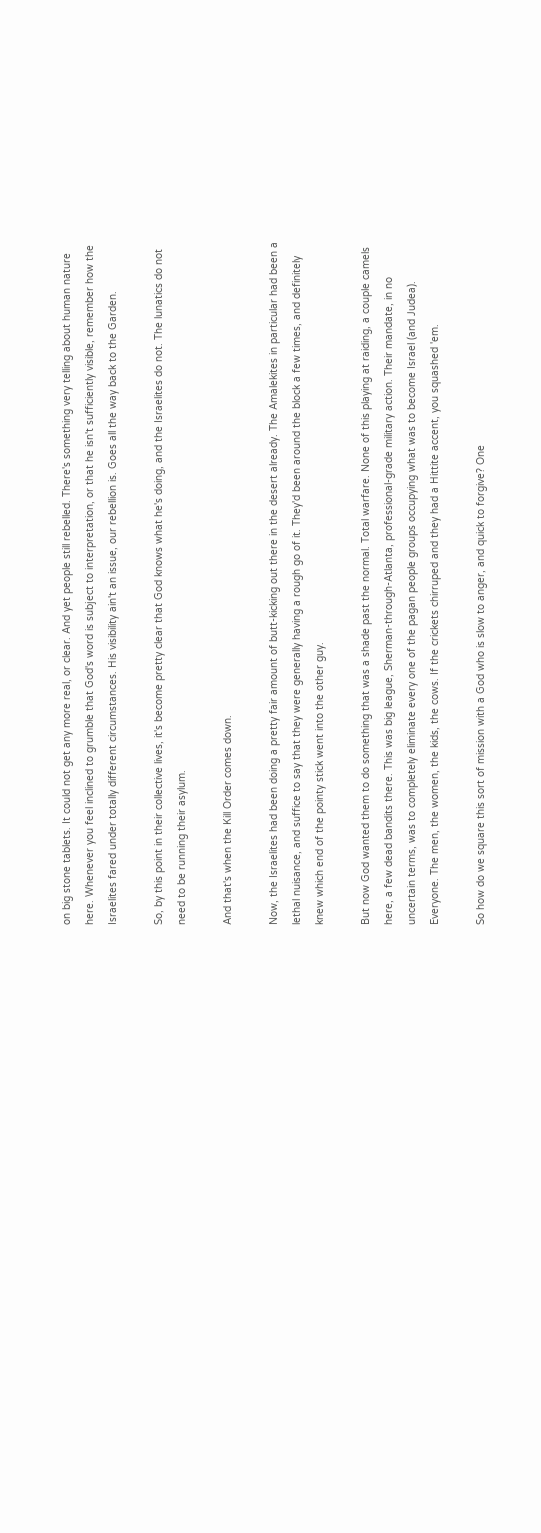on big stone tablets. It could not get any more real, or clear. And yet people still rebelled. There's something very telling about human nature here. Whenever you feel inclined to grumble that God's word is subject to interpretation, or that he isn't sufficiently visible, remember how the Israelites fared under totally different circumstances. His visibility ain't an issue, our rebellion is. Goes all the way back to the Garden.

So, by this point in their collective lives, it's become pretty clear that God knows what he's doing, and the Israelites do not. The lunatics do not need to be running their asylum.

And that's when the Kill Order comes down.

Now, the Israelites had been doing a pretty fair amount of butt-kicking out there in the desert already. The Amalekites in particular had been a lethal nuisance, and suffice to say that they were generally having a rough go of it. They'd been around the block a few times, and definitely knew which end of the pointy stick went into the other guy.

But now God wanted them to do something that was a shade past the normal. Total warfare. None of this playing at raiding, a couple camels here, a few dead bandits there. This was big league, Sherman-through-Atlanta, professional-grade military action. Their mandate, in no uncertain terms, was to completely eliminate every one of the pagan people groups occupying what was to become Israel (and Judea). Everyone. The men, the women, the kids, the cows. If the crickets chirruped and they had a Hittite accent, you squashed 'em.

So how do we square this sort of mission with a God who is slow to anger, and quick to forgive? One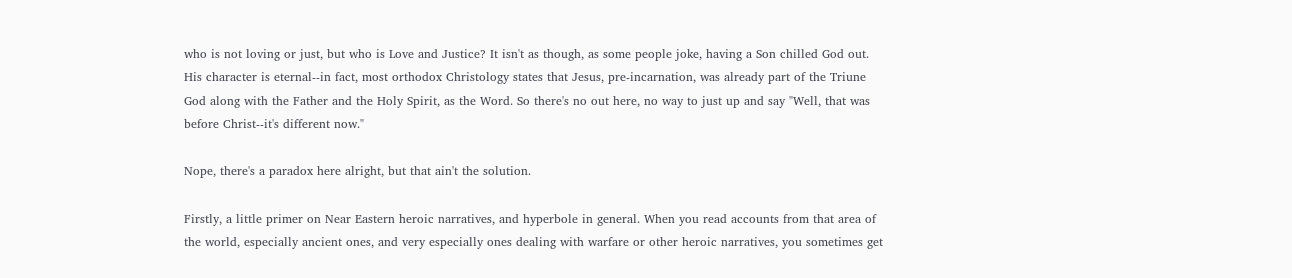who is not loving or just, but who is Love and Justice? It isn't as though, as some people joke, having a Son chilled God out. His character is eternal--in fact, most orthodox Christology states that Jesus, pre-incarnation, was already part of the Triune God along with the Father and the Holy Spirit, as the Word. So there's no out here, no way to just up and say "Well, that was before Christ--it's different now."

Nope, there's a paradox here alright, but that ain't the solution.

Firstly, a little primer on Near Eastern heroic narratives, and hyperbole in general. When you read accounts from that area of the world, especially ancient ones, and very especially ones dealing with warfare or other heroic narratives, you sometimes get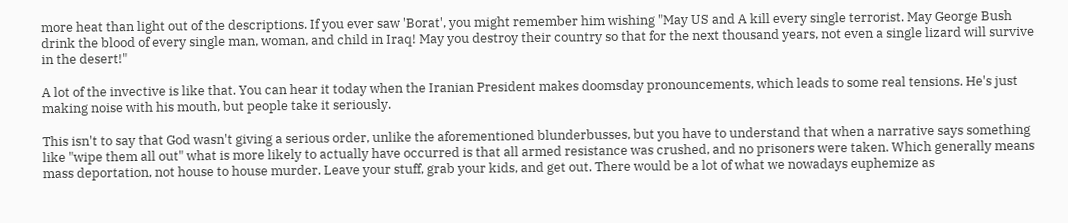more heat than light out of the descriptions. If you ever saw 'Borat', you might remember him wishing "May US and A kill every single terrorist. May George Bush drink the blood of every single man, woman, and child in Iraq! May you destroy their country so that for the next thousand years, not even a single lizard will survive in the desert!"

A lot of the invective is like that. You can hear it today when the Iranian President makes doomsday pronouncements, which leads to some real tensions. He's just making noise with his mouth, but people take it seriously.

This isn't to say that God wasn't giving a serious order, unlike the aforementioned blunderbusses, but you have to understand that when a narrative says something like "wipe them all out" what is more likely to actually have occurred is that all armed resistance was crushed, and no prisoners were taken. Which generally means mass deportation, not house to house murder. Leave your stuff, grab your kids, and get out. There would be a lot of what we nowadays euphemize as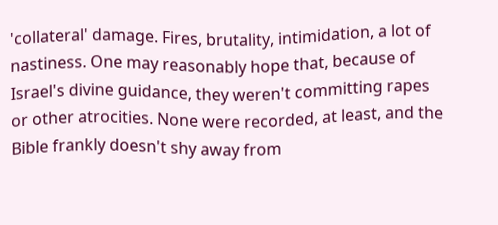'collateral' damage. Fires, brutality, intimidation, a lot of nastiness. One may reasonably hope that, because of Israel's divine guidance, they weren't committing rapes or other atrocities. None were recorded, at least, and the Bible frankly doesn't shy away from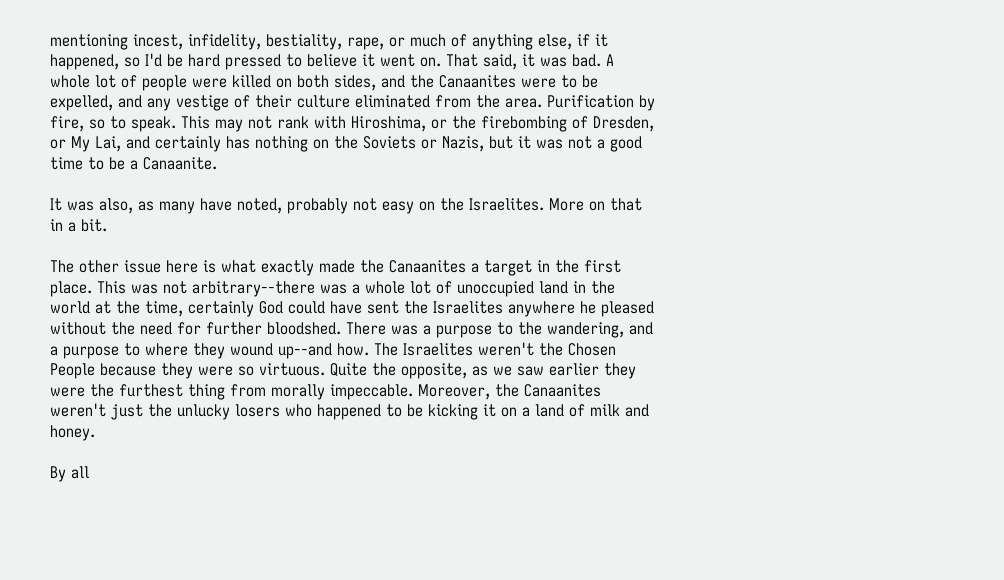mentioning incest, infidelity, bestiality, rape, or much of anything else, if it happened, so I'd be hard pressed to believe it went on. That said, it was bad. A whole lot of people were killed on both sides, and the Canaanites were to be expelled, and any vestige of their culture eliminated from the area. Purification by fire, so to speak. This may not rank with Hiroshima, or the firebombing of Dresden, or My Lai, and certainly has nothing on the Soviets or Nazis, but it was not a good time to be a Canaanite.

It was also, as many have noted, probably not easy on the Israelites. More on that in a bit.

The other issue here is what exactly made the Canaanites a target in the first place. This was not arbitrary--there was a whole lot of unoccupied land in the world at the time, certainly God could have sent the Israelites anywhere he pleased without the need for further bloodshed. There was a purpose to the wandering, and a purpose to where they wound up--and how. The Israelites weren't the Chosen People because they were so virtuous. Quite the opposite, as we saw earlier they were the furthest thing from morally impeccable. Moreover, the Canaanites weren't just the unlucky losers who happened to be kicking it on a land of milk and honey.

By all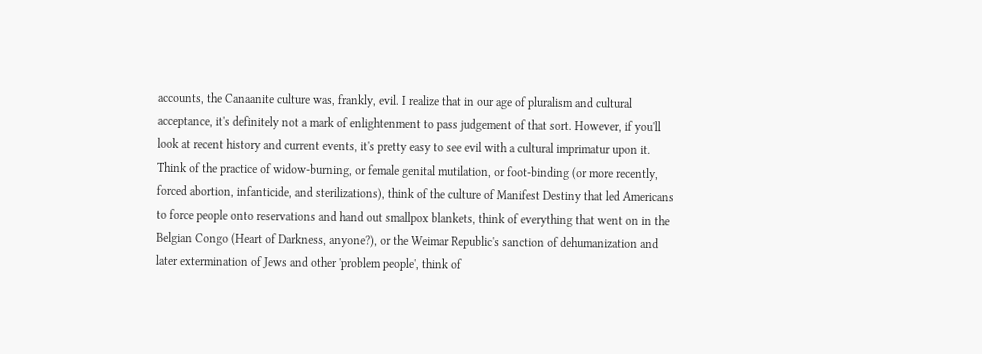accounts, the Canaanite culture was, frankly, evil. I realize that in our age of pluralism and cultural acceptance, it's definitely not a mark of enlightenment to pass judgement of that sort. However, if you'll look at recent history and current events, it's pretty easy to see evil with a cultural imprimatur upon it. Think of the practice of widow-burning, or female genital mutilation, or foot-binding (or more recently, forced abortion, infanticide, and sterilizations), think of the culture of Manifest Destiny that led Americans to force people onto reservations and hand out smallpox blankets, think of everything that went on in the Belgian Congo (Heart of Darkness, anyone?), or the Weimar Republic's sanction of dehumanization and later extermination of Jews and other 'problem people', think of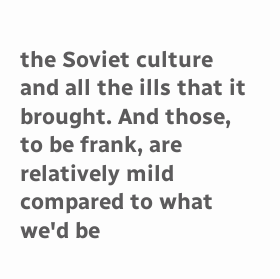the Soviet culture and all the ills that it brought. And those, to be frank, are relatively mild compared to what we'd be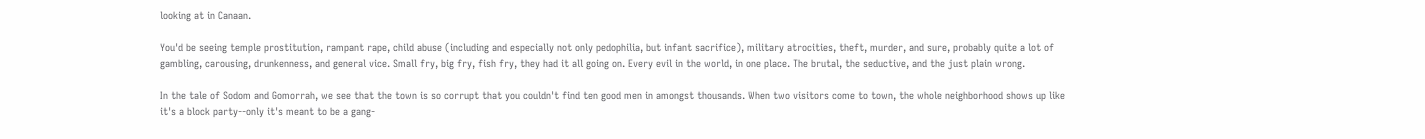looking at in Canaan.

You'd be seeing temple prostitution, rampant rape, child abuse (including and especially not only pedophilia, but infant sacrifice), military atrocities, theft, murder, and sure, probably quite a lot of gambling, carousing, drunkenness, and general vice. Small fry, big fry, fish fry, they had it all going on. Every evil in the world, in one place. The brutal, the seductive, and the just plain wrong.

In the tale of Sodom and Gomorrah, we see that the town is so corrupt that you couldn't find ten good men in amongst thousands. When two visitors come to town, the whole neighborhood shows up like it's a block party--only it's meant to be a gang-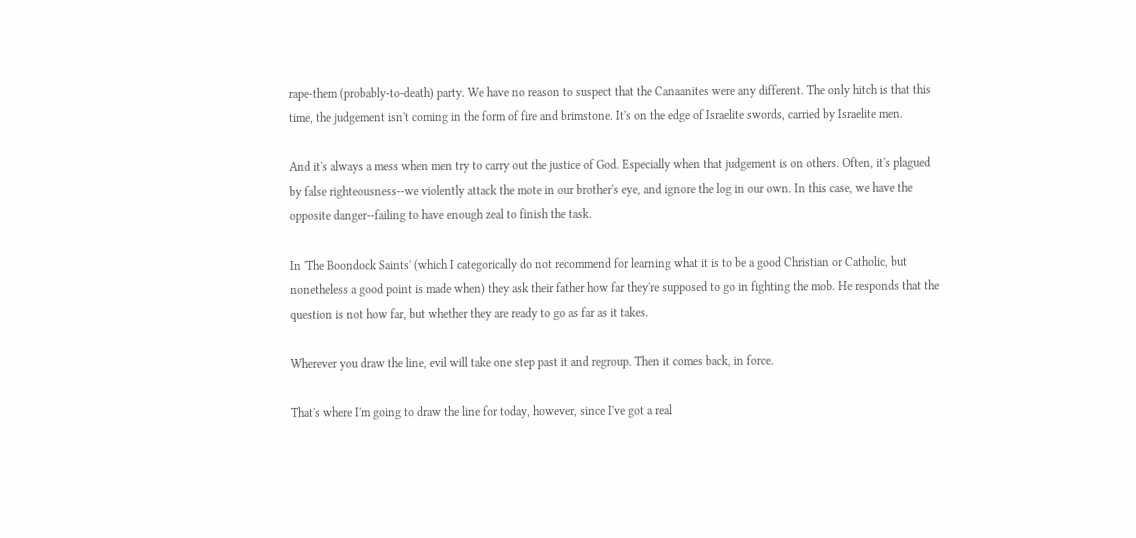rape-them (probably-to-death) party. We have no reason to suspect that the Canaanites were any different. The only hitch is that this time, the judgement isn't coming in the form of fire and brimstone. It's on the edge of Israelite swords, carried by Israelite men.

And it's always a mess when men try to carry out the justice of God. Especially when that judgement is on others. Often, it's plagued by false righteousness--we violently attack the mote in our brother's eye, and ignore the log in our own. In this case, we have the opposite danger--failing to have enough zeal to finish the task.

In 'The Boondock Saints' (which I categorically do not recommend for learning what it is to be a good Christian or Catholic, but nonetheless a good point is made when) they ask their father how far they're supposed to go in fighting the mob. He responds that the question is not how far, but whether they are ready to go as far as it takes.

Wherever you draw the line, evil will take one step past it and regroup. Then it comes back, in force.

That's where I'm going to draw the line for today, however, since I've got a real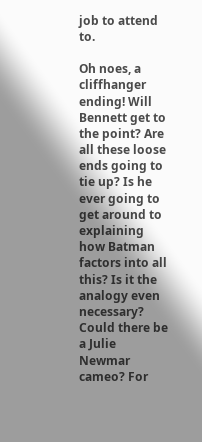job to attend to.

Oh noes, a cliffhanger ending! Will Bennett get to the point? Are all these loose ends going to tie up? Is he ever going to get around to explaining how Batman factors into all this? Is it the analogy even necessary? Could there be a Julie Newmar cameo? For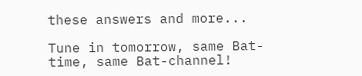these answers and more...

Tune in tomorrow, same Bat-time, same Bat-channel!